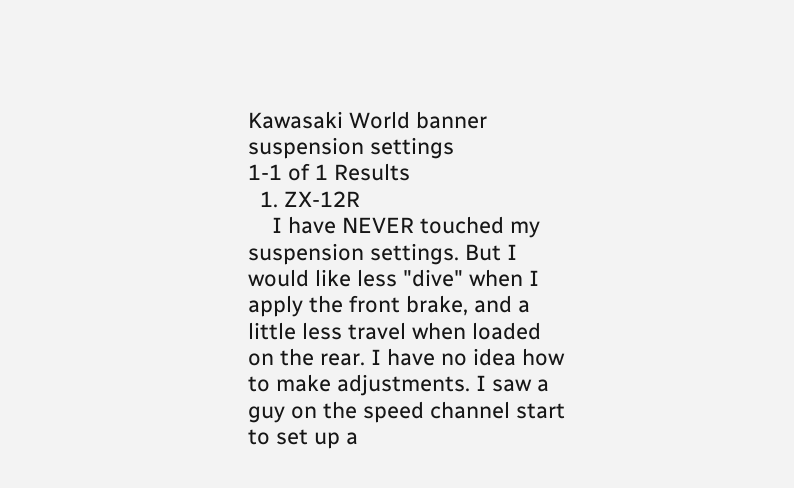Kawasaki World banner
suspension settings
1-1 of 1 Results
  1. ZX-12R
    I have NEVER touched my suspension settings. But I would like less "dive" when I apply the front brake, and a little less travel when loaded on the rear. I have no idea how to make adjustments. I saw a guy on the speed channel start to set up a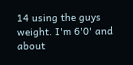14 using the guys weight. I'm 6'0' and about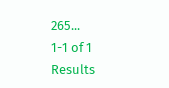265...
1-1 of 1 Results